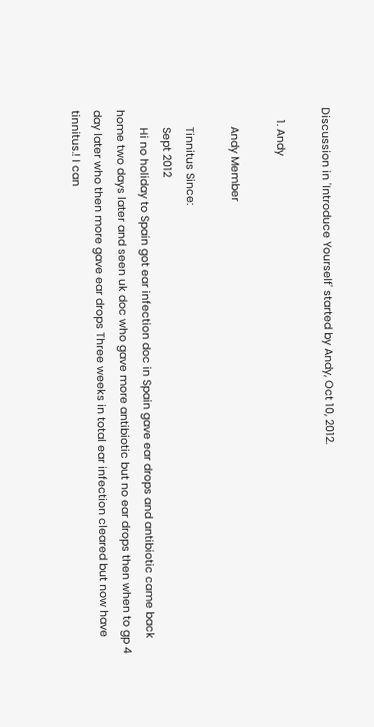Discussion in 'Introduce Yourself' started by Andy, Oct 10, 2012.

    1. Andy

      Andy Member

      Tinnitus Since:
      Sept 2012
      Hi no holiday to Spain got ear infection doc in Spain gave ear drops and antibiotic came back home two days later and seen uk doc who gave more antibiotic but no ear drops then when to gp 4 day later who then more gave ear drops Three weeks in total ear infection cleared but now have tinnitus.! I can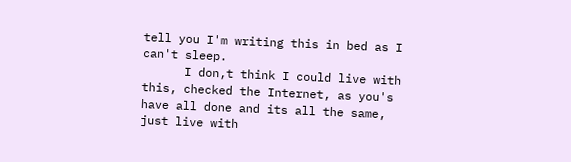tell you I'm writing this in bed as I can't sleep.
      I don,t think I could live with this, checked the Internet, as you's have all done and its all the same, just live with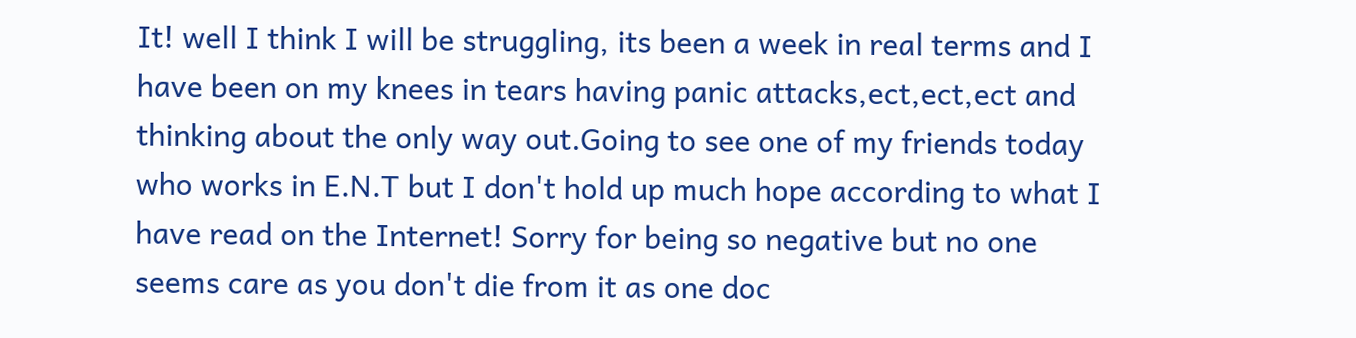It! well I think I will be struggling, its been a week in real terms and I have been on my knees in tears having panic attacks,ect,ect,ect and thinking about the only way out.Going to see one of my friends today who works in E.N.T but I don't hold up much hope according to what I have read on the Internet! Sorry for being so negative but no one seems care as you don't die from it as one doc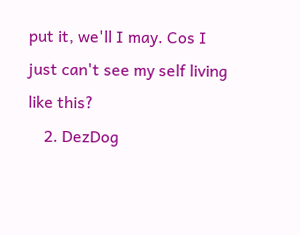put it, we'll I may. Cos I just can't see my self living like this?
    2. DezDog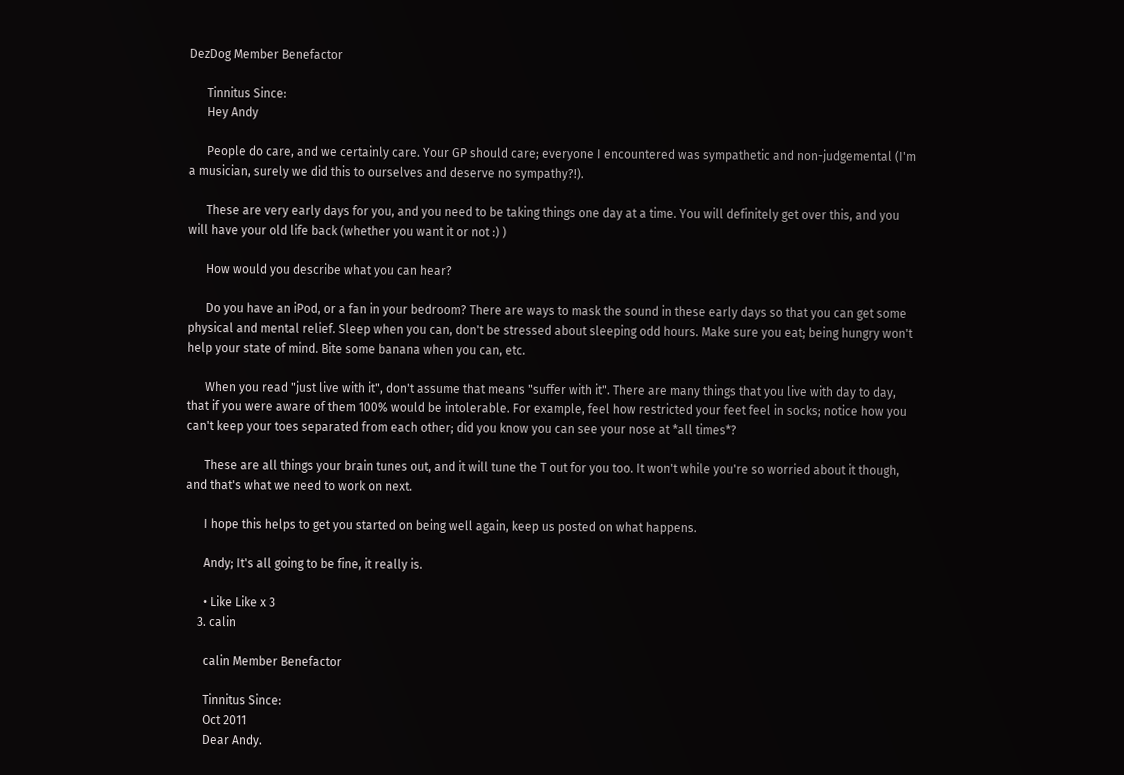DezDog Member Benefactor

      Tinnitus Since:
      Hey Andy

      People do care, and we certainly care. Your GP should care; everyone I encountered was sympathetic and non-judgemental (I'm a musician, surely we did this to ourselves and deserve no sympathy?!).

      These are very early days for you, and you need to be taking things one day at a time. You will definitely get over this, and you will have your old life back (whether you want it or not :) )

      How would you describe what you can hear?

      Do you have an iPod, or a fan in your bedroom? There are ways to mask the sound in these early days so that you can get some physical and mental relief. Sleep when you can, don't be stressed about sleeping odd hours. Make sure you eat; being hungry won't help your state of mind. Bite some banana when you can, etc.

      When you read "just live with it", don't assume that means "suffer with it". There are many things that you live with day to day, that if you were aware of them 100% would be intolerable. For example, feel how restricted your feet feel in socks; notice how you can't keep your toes separated from each other; did you know you can see your nose at *all times*?

      These are all things your brain tunes out, and it will tune the T out for you too. It won't while you're so worried about it though, and that's what we need to work on next.

      I hope this helps to get you started on being well again, keep us posted on what happens.

      Andy; It's all going to be fine, it really is.

      • Like Like x 3
    3. calin

      calin Member Benefactor

      Tinnitus Since:
      Oct 2011
      Dear Andy.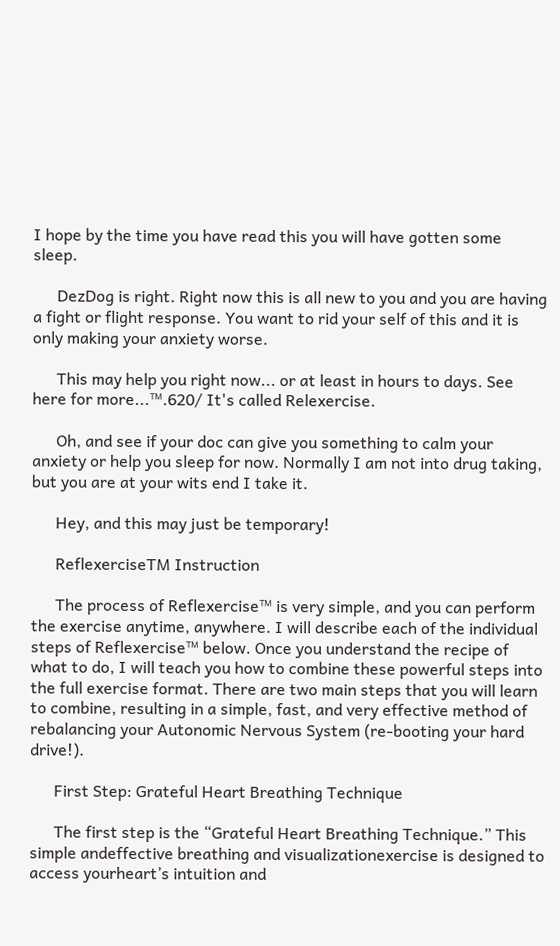I hope by the time you have read this you will have gotten some sleep.

      DezDog is right. Right now this is all new to you and you are having a fight or flight response. You want to rid your self of this and it is only making your anxiety worse.

      This may help you right now... or at least in hours to days. See here for more...™.620/ It's called Relexercise.

      Oh, and see if your doc can give you something to calm your anxiety or help you sleep for now. Normally I am not into drug taking, but you are at your wits end I take it.

      Hey, and this may just be temporary!

      ReflexerciseTM Instruction

      The process of Reflexercise™ is very simple, and you can perform the exercise anytime, anywhere. I will describe each of the individual steps of Reflexercise™ below. Once you understand the recipe of what to do, I will teach you how to combine these powerful steps into the full exercise format. There are two main steps that you will learn to combine, resulting in a simple, fast, and very effective method of rebalancing your Autonomic Nervous System (re-booting your hard drive!).

      First Step: Grateful Heart Breathing Technique

      The first step is the “Grateful Heart Breathing Technique.” This simple andeffective breathing and visualizationexercise is designed to access yourheart’s intuition and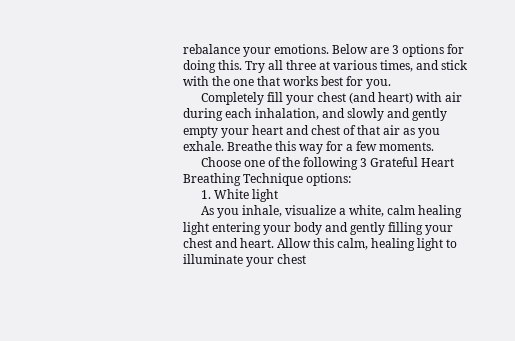rebalance your emotions. Below are 3 options for doing this. Try all three at various times, and stick with the one that works best for you.
      Completely fill your chest (and heart) with air during each inhalation, and slowly and gently empty your heart and chest of that air as you exhale. Breathe this way for a few moments.
      Choose one of the following 3 Grateful Heart Breathing Technique options:
      1. White light
      As you inhale, visualize a white, calm healing light entering your body and gently filling your chest and heart. Allow this calm, healing light to illuminate your chest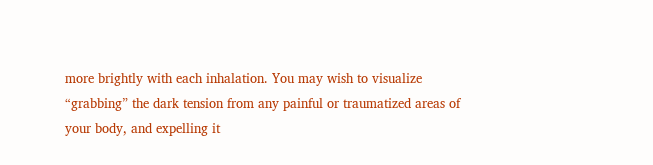more brightly with each inhalation. You may wish to visualize “grabbing” the dark tension from any painful or traumatized areas of your body, and expelling it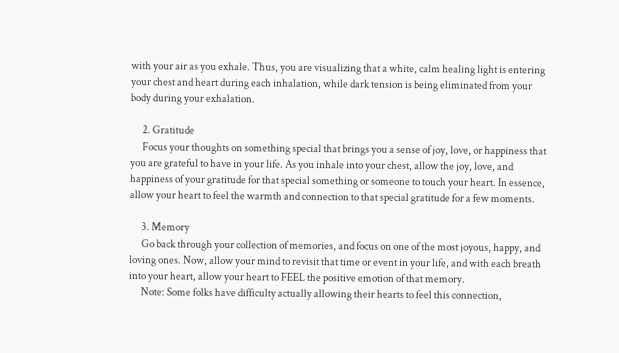with your air as you exhale. Thus, you are visualizing that a white, calm healing light is entering your chest and heart during each inhalation, while dark tension is being eliminated from your body during your exhalation.

      2. Gratitude
      Focus your thoughts on something special that brings you a sense of joy, love, or happiness that you are grateful to have in your life. As you inhale into your chest, allow the joy, love, and happiness of your gratitude for that special something or someone to touch your heart. In essence, allow your heart to feel the warmth and connection to that special gratitude for a few moments.

      3. Memory
      Go back through your collection of memories, and focus on one of the most joyous, happy, and loving ones. Now, allow your mind to revisit that time or event in your life, and with each breath into your heart, allow your heart to FEEL the positive emotion of that memory.
      Note: Some folks have difficulty actually allowing their hearts to feel this connection,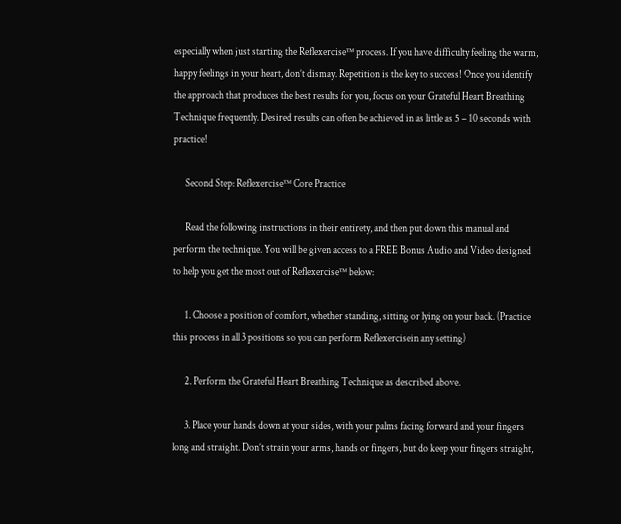especially when just starting the Reflexercise™ process. If you have difficulty feeling the warm, happy feelings in your heart, don’t dismay. Repetition is the key to success! Once you identify the approach that produces the best results for you, focus on your Grateful Heart Breathing Technique frequently. Desired results can often be achieved in as little as 5 – 10 seconds with practice!

      Second Step: Reflexercise™ Core Practice

      Read the following instructions in their entirety, and then put down this manual and perform the technique. You will be given access to a FREE Bonus Audio and Video designed to help you get the most out of Reflexercise™ below:

      1. Choose a position of comfort, whether standing, sitting or lying on your back. (Practice this process in all 3 positions so you can perform Reflexercisein any setting)

      2. Perform the Grateful Heart Breathing Technique as described above.

      3. Place your hands down at your sides, with your palms facing forward and your fingers long and straight. Don’t strain your arms, hands or fingers, but do keep your fingers straight,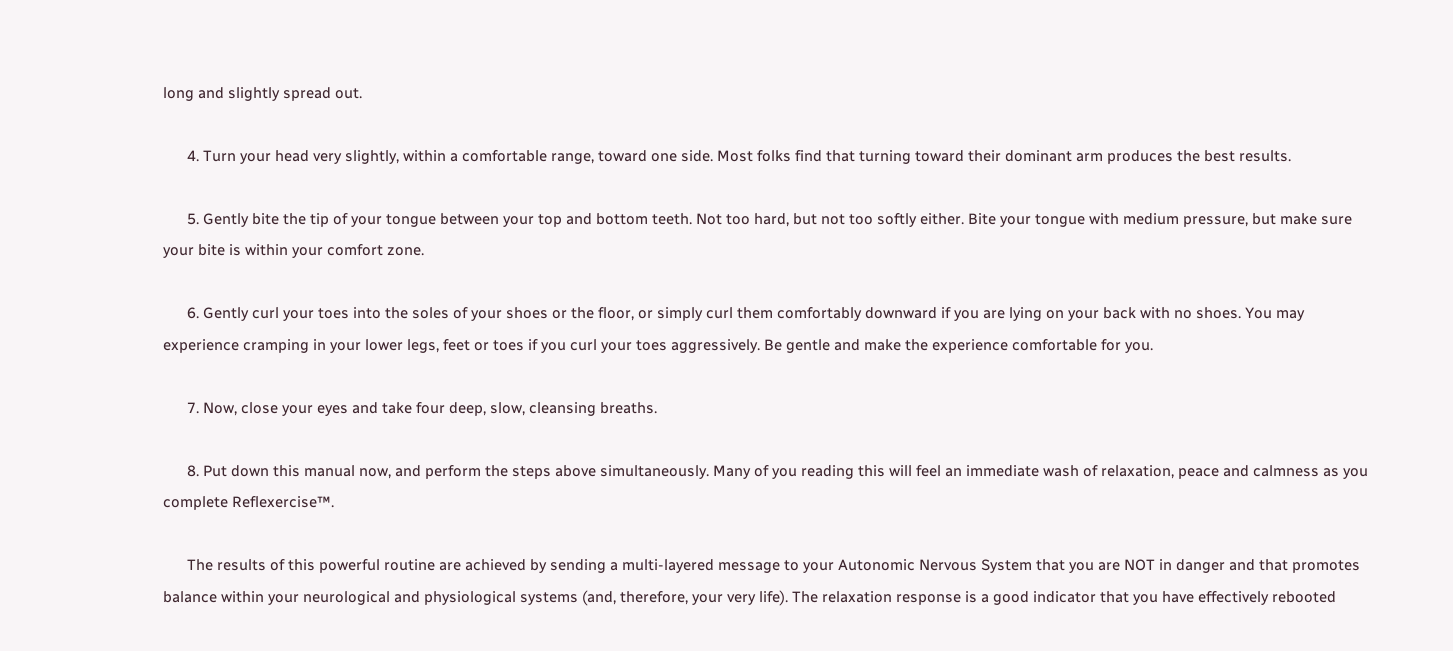long and slightly spread out.

      4. Turn your head very slightly, within a comfortable range, toward one side. Most folks find that turning toward their dominant arm produces the best results.

      5. Gently bite the tip of your tongue between your top and bottom teeth. Not too hard, but not too softly either. Bite your tongue with medium pressure, but make sure your bite is within your comfort zone.

      6. Gently curl your toes into the soles of your shoes or the floor, or simply curl them comfortably downward if you are lying on your back with no shoes. You may experience cramping in your lower legs, feet or toes if you curl your toes aggressively. Be gentle and make the experience comfortable for you.

      7. Now, close your eyes and take four deep, slow, cleansing breaths.

      8. Put down this manual now, and perform the steps above simultaneously. Many of you reading this will feel an immediate wash of relaxation, peace and calmness as you complete Reflexercise™.

      The results of this powerful routine are achieved by sending a multi-layered message to your Autonomic Nervous System that you are NOT in danger and that promotes balance within your neurological and physiological systems (and, therefore, your very life). The relaxation response is a good indicator that you have effectively rebooted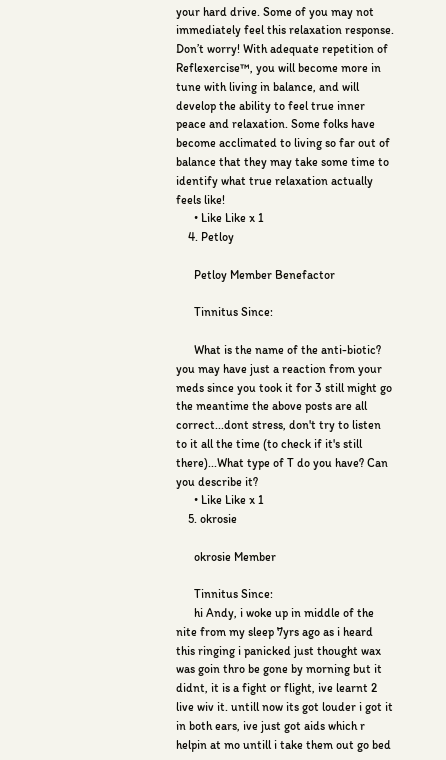your hard drive. Some of you may not immediately feel this relaxation response. Don’t worry! With adequate repetition of Reflexercise™, you will become more in tune with living in balance, and will develop the ability to feel true inner peace and relaxation. Some folks have become acclimated to living so far out of balance that they may take some time to identify what true relaxation actually feels like!
      • Like Like x 1
    4. Petloy

      Petloy Member Benefactor

      Tinnitus Since:

      What is the name of the anti-biotic? you may have just a reaction from your meds since you took it for 3 still might go the meantime the above posts are all correct...dont stress, don't try to listen to it all the time (to check if it's still there)...What type of T do you have? Can you describe it?
      • Like Like x 1
    5. okrosie

      okrosie Member

      Tinnitus Since:
      hi Andy, i woke up in middle of the nite from my sleep 7yrs ago as i heard this ringing i panicked just thought wax was goin thro be gone by morning but it didnt, it is a fight or flight, ive learnt 2 live wiv it. untill now its got louder i got it in both ears, ive just got aids which r helpin at mo untill i take them out go bed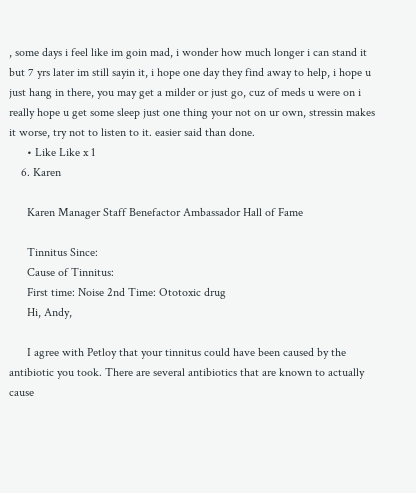, some days i feel like im goin mad, i wonder how much longer i can stand it but 7 yrs later im still sayin it, i hope one day they find away to help, i hope u just hang in there, you may get a milder or just go, cuz of meds u were on i really hope u get some sleep just one thing your not on ur own, stressin makes it worse, try not to listen to it. easier said than done.
      • Like Like x 1
    6. Karen

      Karen Manager Staff Benefactor Ambassador Hall of Fame

      Tinnitus Since:
      Cause of Tinnitus:
      First time: Noise 2nd Time: Ototoxic drug
      Hi, Andy,

      I agree with Petloy that your tinnitus could have been caused by the antibiotic you took. There are several antibiotics that are known to actually cause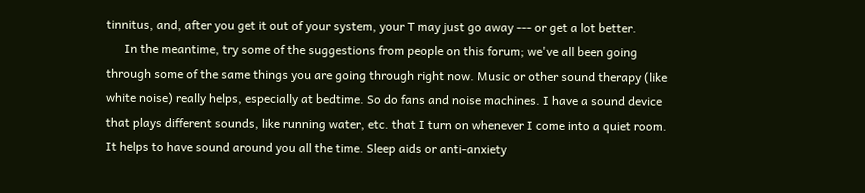tinnitus, and, after you get it out of your system, your T may just go away --- or get a lot better.
      In the meantime, try some of the suggestions from people on this forum; we've all been going through some of the same things you are going through right now. Music or other sound therapy (like white noise) really helps, especially at bedtime. So do fans and noise machines. I have a sound device that plays different sounds, like running water, etc. that I turn on whenever I come into a quiet room. It helps to have sound around you all the time. Sleep aids or anti-anxiety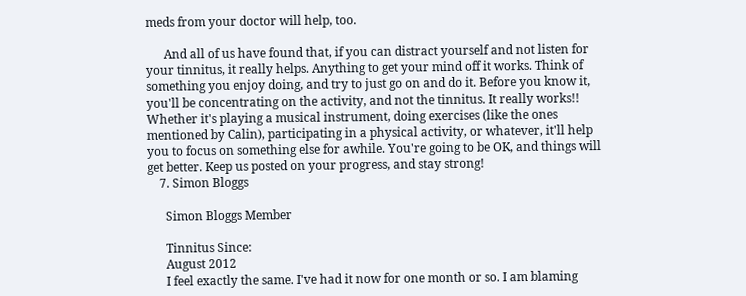meds from your doctor will help, too.

      And all of us have found that, if you can distract yourself and not listen for your tinnitus, it really helps. Anything to get your mind off it works. Think of something you enjoy doing, and try to just go on and do it. Before you know it, you'll be concentrating on the activity, and not the tinnitus. It really works!! Whether it's playing a musical instrument, doing exercises (like the ones mentioned by Calin), participating in a physical activity, or whatever, it'll help you to focus on something else for awhile. You're going to be OK, and things will get better. Keep us posted on your progress, and stay strong!
    7. Simon Bloggs

      Simon Bloggs Member

      Tinnitus Since:
      August 2012
      I feel exactly the same. I've had it now for one month or so. I am blaming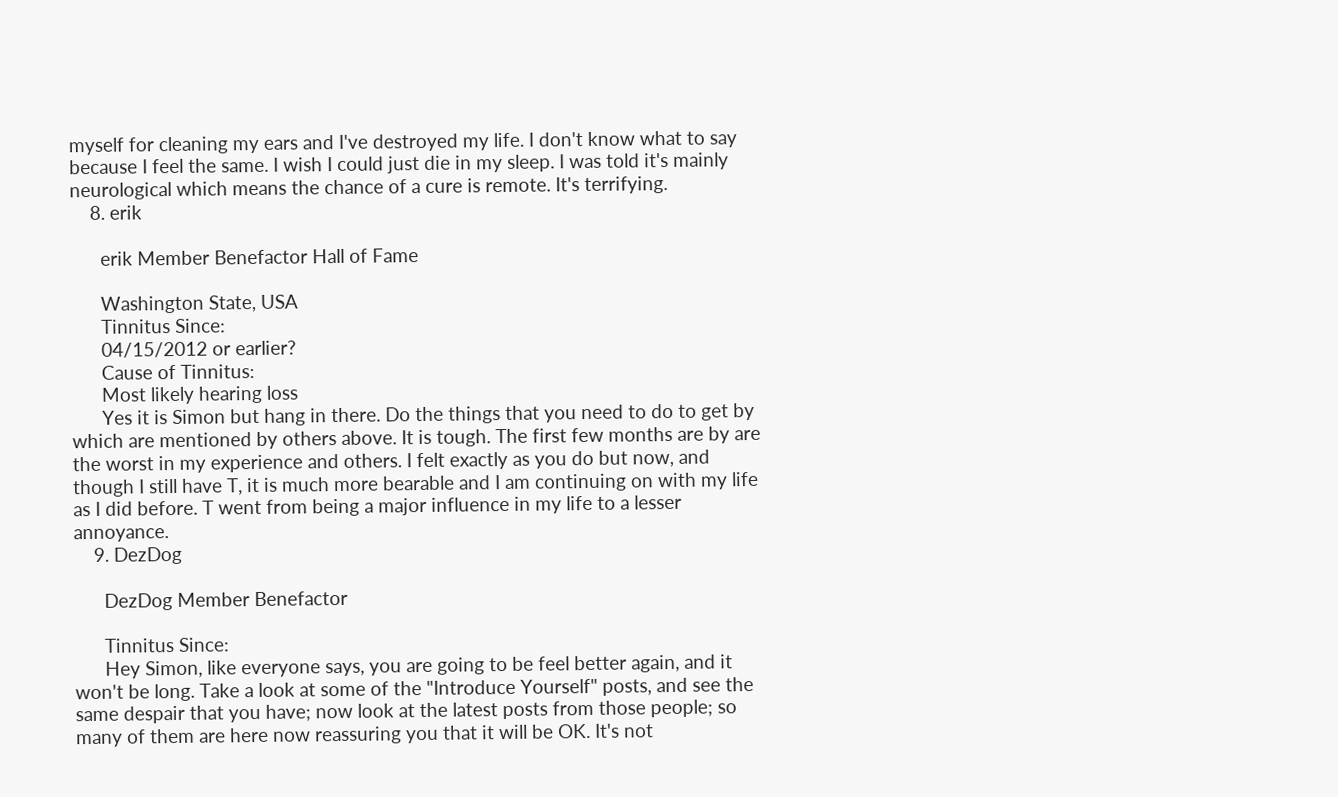myself for cleaning my ears and I've destroyed my life. I don't know what to say because I feel the same. I wish I could just die in my sleep. I was told it's mainly neurological which means the chance of a cure is remote. It's terrifying.
    8. erik

      erik Member Benefactor Hall of Fame

      Washington State, USA
      Tinnitus Since:
      04/15/2012 or earlier?
      Cause of Tinnitus:
      Most likely hearing loss
      Yes it is Simon but hang in there. Do the things that you need to do to get by which are mentioned by others above. It is tough. The first few months are by are the worst in my experience and others. I felt exactly as you do but now, and though I still have T, it is much more bearable and I am continuing on with my life as I did before. T went from being a major influence in my life to a lesser annoyance.
    9. DezDog

      DezDog Member Benefactor

      Tinnitus Since:
      Hey Simon, like everyone says, you are going to be feel better again, and it won't be long. Take a look at some of the "Introduce Yourself" posts, and see the same despair that you have; now look at the latest posts from those people; so many of them are here now reassuring you that it will be OK. It's not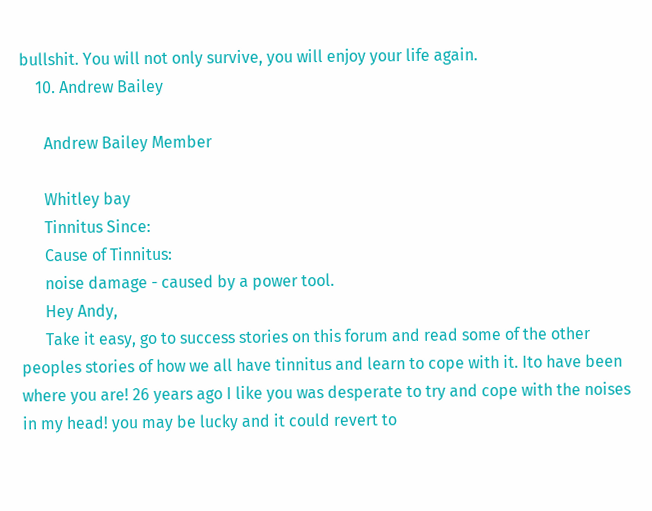bullshit. You will not only survive, you will enjoy your life again.
    10. Andrew Bailey

      Andrew Bailey Member

      Whitley bay
      Tinnitus Since:
      Cause of Tinnitus:
      noise damage - caused by a power tool.
      Hey Andy,
      Take it easy, go to success stories on this forum and read some of the other peoples stories of how we all have tinnitus and learn to cope with it. Ito have been where you are! 26 years ago I like you was desperate to try and cope with the noises in my head! you may be lucky and it could revert to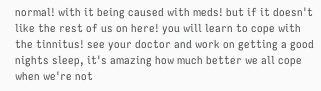normal! with it being caused with meds! but if it doesn't like the rest of us on here! you will learn to cope with the tinnitus! see your doctor and work on getting a good nights sleep, it's amazing how much better we all cope when we're not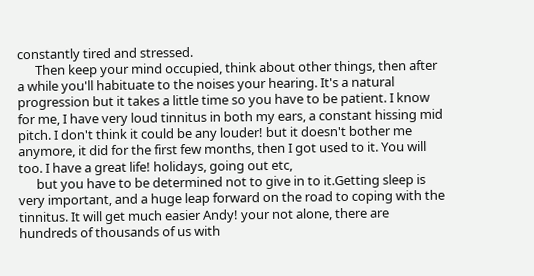constantly tired and stressed.
      Then keep your mind occupied, think about other things, then after a while you'll habituate to the noises your hearing. It's a natural progression but it takes a little time so you have to be patient. I know for me, I have very loud tinnitus in both my ears, a constant hissing mid pitch. I don't think it could be any louder! but it doesn't bother me anymore, it did for the first few months, then I got used to it. You will too. I have a great life! holidays, going out etc,
      but you have to be determined not to give in to it.Getting sleep is very important, and a huge leap forward on the road to coping with the tinnitus. It will get much easier Andy! your not alone, there are hundreds of thousands of us with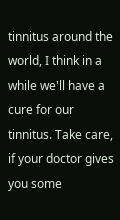tinnitus around the world, I think in a while we'll have a cure for our tinnitus. Take care, if your doctor gives you some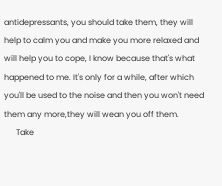antidepressants, you should take them, they will help to calm you and make you more relaxed and will help you to cope, I know because that's what happened to me. It's only for a while, after which you'll be used to the noise and then you won't need them any more,they will wean you off them.
      Take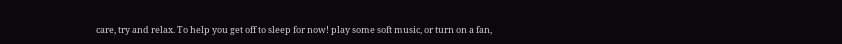care, try and relax. To help you get off to sleep for now! play some soft music, or turn on a fan,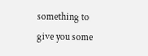something to give you some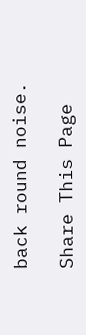back round noise.

Share This Page